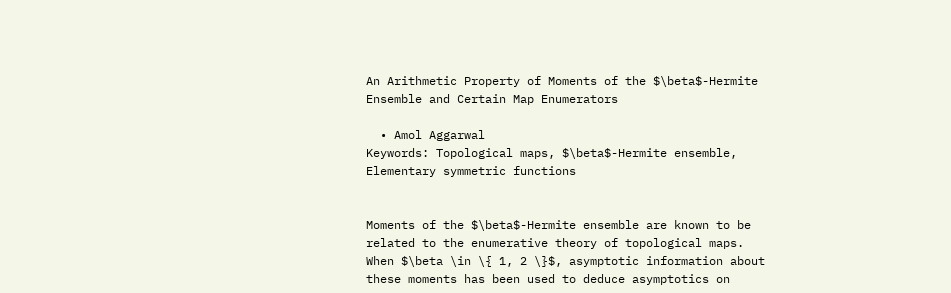An Arithmetic Property of Moments of the $\beta$-Hermite Ensemble and Certain Map Enumerators

  • Amol Aggarwal
Keywords: Topological maps, $\beta$-Hermite ensemble, Elementary symmetric functions


Moments of the $\beta$-Hermite ensemble are known to be related to the enumerative theory of topological maps. When $\beta \in \{ 1, 2 \}$, asymptotic information about these moments has been used to deduce asymptotics on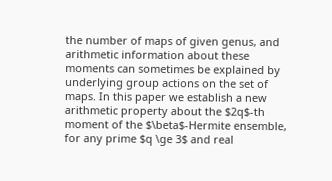the number of maps of given genus, and arithmetic information about these moments can sometimes be explained by underlying group actions on the set of maps. In this paper we establish a new arithmetic property about the $2q$-th moment of the $\beta$-Hermite ensemble, for any prime $q \ge 3$ and real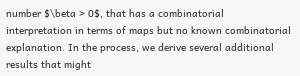number $\beta > 0$, that has a combinatorial interpretation in terms of maps but no known combinatorial explanation. In the process, we derive several additional results that might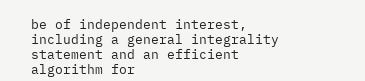be of independent interest, including a general integrality statement and an efficient algorithm for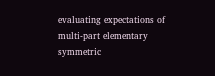evaluating expectations of multi-part elementary symmetric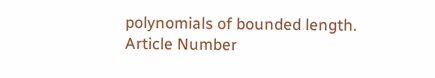polynomials of bounded length.
Article Number